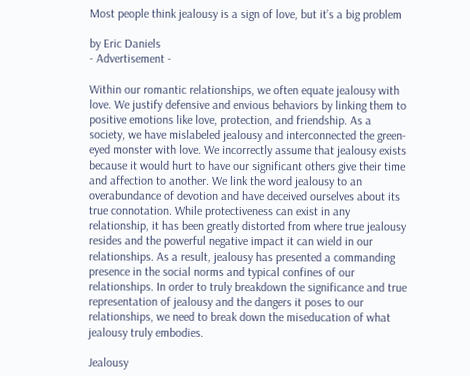Most people think jealousy is a sign of love, but it’s a big problem

by Eric Daniels
- Advertisement -

Within our romantic relationships, we often equate jealousy with love. We justify defensive and envious behaviors by linking them to positive emotions like love, protection, and friendship. As a society, we have mislabeled jealousy and interconnected the green-eyed monster with love. We incorrectly assume that jealousy exists because it would hurt to have our significant others give their time and affection to another. We link the word jealousy to an overabundance of devotion and have deceived ourselves about its true connotation. While protectiveness can exist in any relationship, it has been greatly distorted from where true jealousy resides and the powerful negative impact it can wield in our relationships. As a result, jealousy has presented a commanding presence in the social norms and typical confines of our relationships. In order to truly breakdown the significance and true representation of jealousy and the dangers it poses to our relationships, we need to break down the miseducation of what jealousy truly embodies.

Jealousy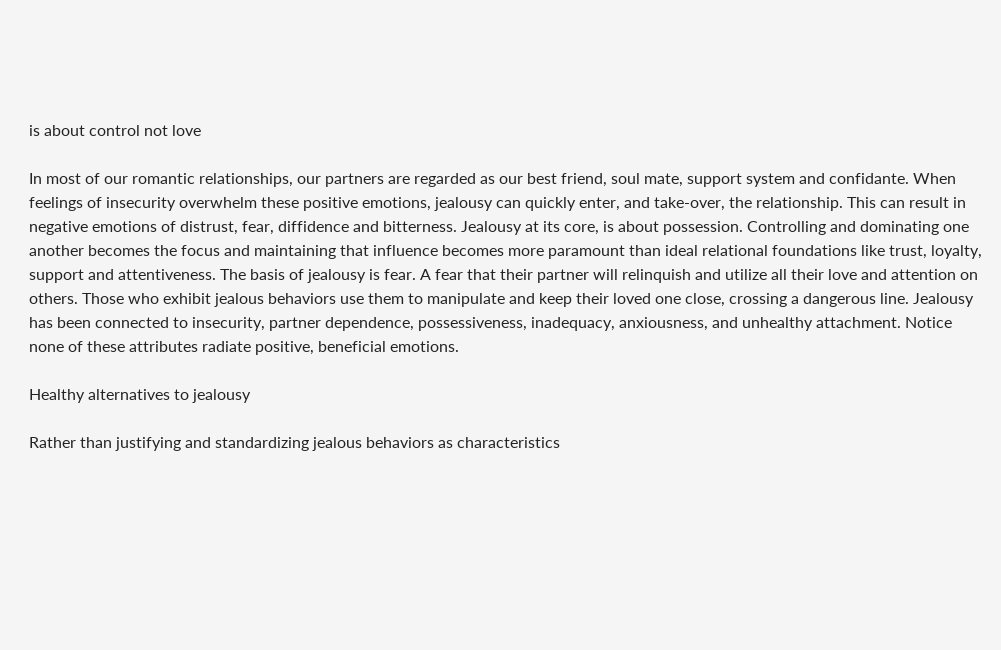is about control not love

In most of our romantic relationships, our partners are regarded as our best friend, soul mate, support system and confidante. When feelings of insecurity overwhelm these positive emotions, jealousy can quickly enter, and take-over, the relationship. This can result in negative emotions of distrust, fear, diffidence and bitterness. Jealousy at its core, is about possession. Controlling and dominating one another becomes the focus and maintaining that influence becomes more paramount than ideal relational foundations like trust, loyalty, support and attentiveness. The basis of jealousy is fear. A fear that their partner will relinquish and utilize all their love and attention on others. Those who exhibit jealous behaviors use them to manipulate and keep their loved one close, crossing a dangerous line. Jealousy has been connected to insecurity, partner dependence, possessiveness, inadequacy, anxiousness, and unhealthy attachment. Notice none of these attributes radiate positive, beneficial emotions.

Healthy alternatives to jealousy

Rather than justifying and standardizing jealous behaviors as characteristics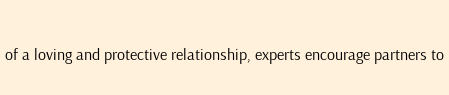of a loving and protective relationship, experts encourage partners to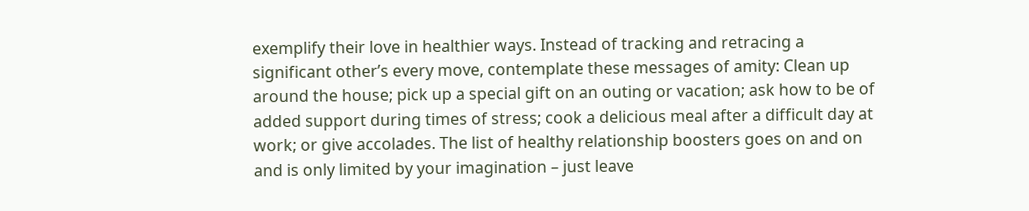exemplify their love in healthier ways. Instead of tracking and retracing a significant other’s every move, contemplate these messages of amity: Clean up around the house; pick up a special gift on an outing or vacation; ask how to be of added support during times of stress; cook a delicious meal after a difficult day at work; or give accolades. The list of healthy relationship boosters goes on and on and is only limited by your imagination – just leave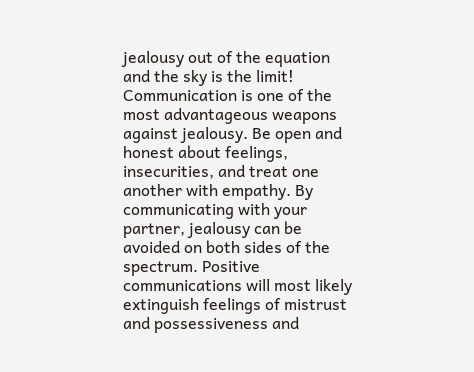jealousy out of the equation and the sky is the limit! Communication is one of the most advantageous weapons against jealousy. Be open and honest about feelings, insecurities, and treat one another with empathy. By communicating with your partner, jealousy can be avoided on both sides of the spectrum. Positive communications will most likely extinguish feelings of mistrust and possessiveness and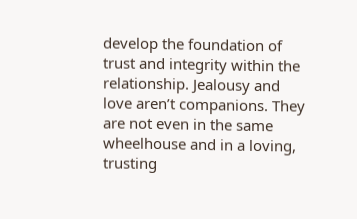develop the foundation of trust and integrity within the relationship. Jealousy and love aren’t companions. They are not even in the same wheelhouse and in a loving, trusting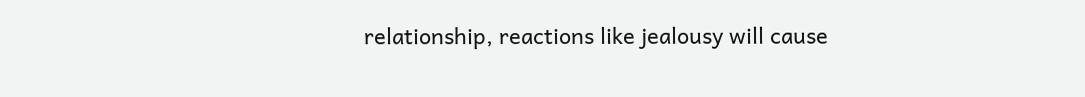relationship, reactions like jealousy will cause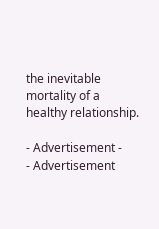the inevitable mortality of a healthy relationship.

- Advertisement -
- Advertisement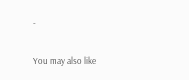-

You may also like